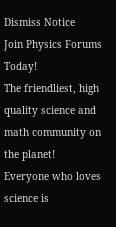Dismiss Notice
Join Physics Forums Today!
The friendliest, high quality science and math community on the planet! Everyone who loves science is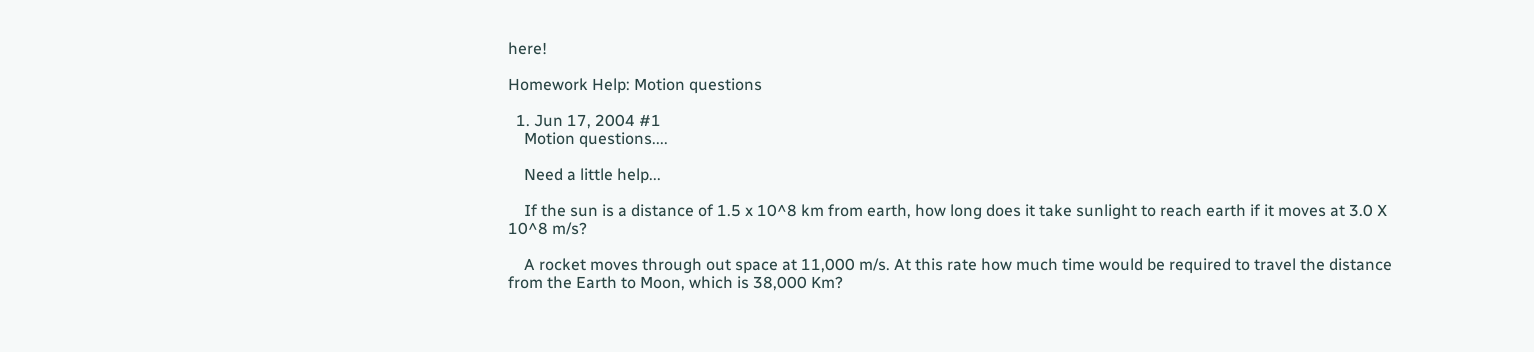here!

Homework Help: Motion questions

  1. Jun 17, 2004 #1
    Motion questions....

    Need a little help...

    If the sun is a distance of 1.5 x 10^8 km from earth, how long does it take sunlight to reach earth if it moves at 3.0 X 10^8 m/s?

    A rocket moves through out space at 11,000 m/s. At this rate how much time would be required to travel the distance from the Earth to Moon, which is 38,000 Km?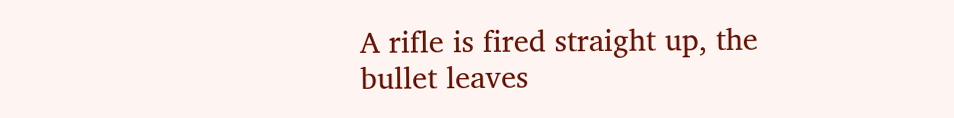A rifle is fired straight up, the bullet leaves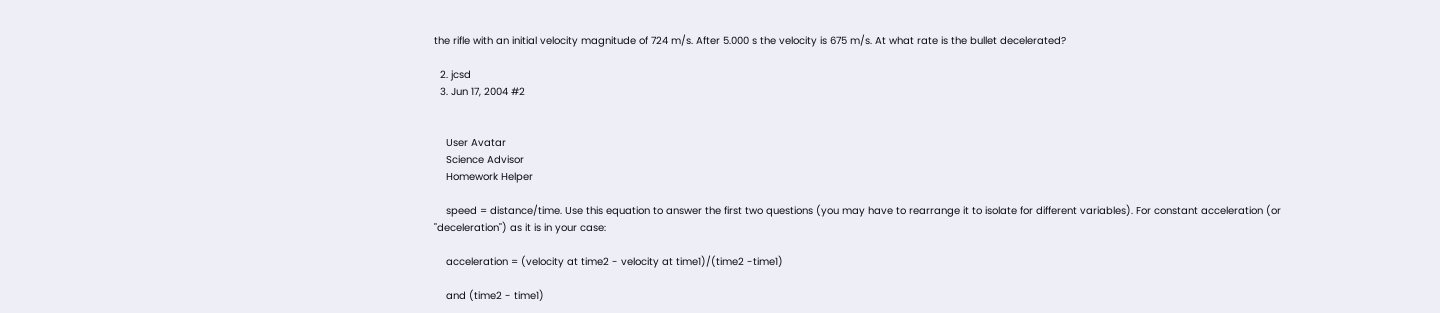the rifle with an initial velocity magnitude of 724 m/s. After 5.000 s the velocity is 675 m/s. At what rate is the bullet decelerated?

  2. jcsd
  3. Jun 17, 2004 #2


    User Avatar
    Science Advisor
    Homework Helper

    speed = distance/time. Use this equation to answer the first two questions (you may have to rearrange it to isolate for different variables). For constant acceleration (or "deceleration") as it is in your case:

    acceleration = (velocity at time2 - velocity at time1)/(time2 -time1)

    and (time2 - time1)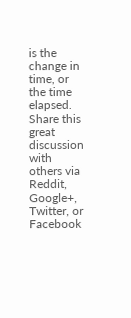is the change in time, or the time elapsed.
Share this great discussion with others via Reddit, Google+, Twitter, or Facebook